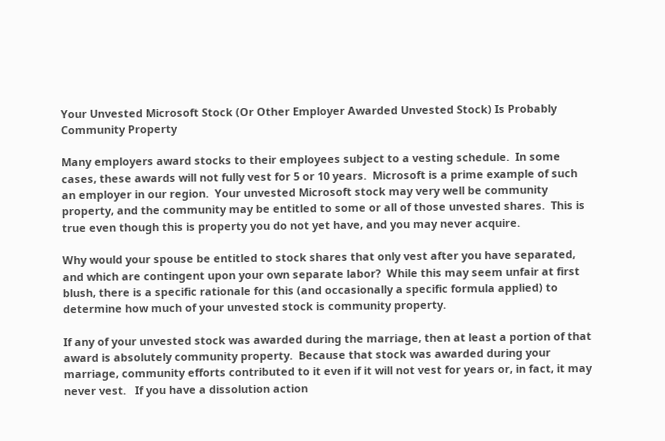Your Unvested Microsoft Stock (Or Other Employer Awarded Unvested Stock) Is Probably Community Property

Many employers award stocks to their employees subject to a vesting schedule.  In some cases, these awards will not fully vest for 5 or 10 years.  Microsoft is a prime example of such an employer in our region.  Your unvested Microsoft stock may very well be community property, and the community may be entitled to some or all of those unvested shares.  This is true even though this is property you do not yet have, and you may never acquire.

Why would your spouse be entitled to stock shares that only vest after you have separated, and which are contingent upon your own separate labor?  While this may seem unfair at first blush, there is a specific rationale for this (and occasionally a specific formula applied) to determine how much of your unvested stock is community property.

If any of your unvested stock was awarded during the marriage, then at least a portion of that award is absolutely community property.  Because that stock was awarded during your marriage, community efforts contributed to it even if it will not vest for years or, in fact, it may never vest.   If you have a dissolution action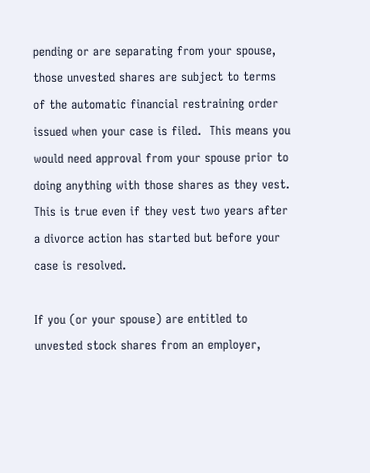pending or are separating from your spouse, those unvested shares are subject to terms of the automatic financial restraining order issued when your case is filed.  This means you would need approval from your spouse prior to doing anything with those shares as they vest.  This is true even if they vest two years after a divorce action has started but before your case is resolved.

If you (or your spouse) are entitled to unvested stock shares from an employer,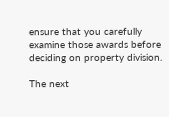ensure that you carefully examine those awards before deciding on property division.

The next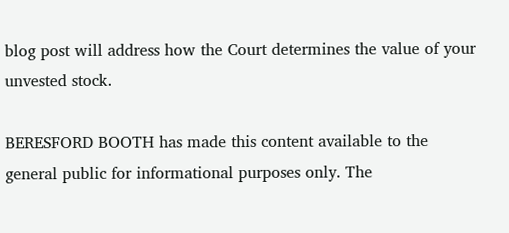blog post will address how the Court determines the value of your unvested stock.

BERESFORD BOOTH has made this content available to the general public for informational purposes only. The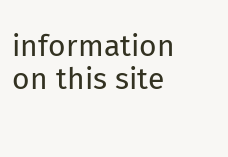information on this site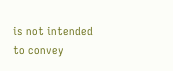is not intended to convey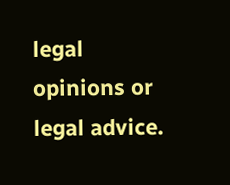legal opinions or legal advice.